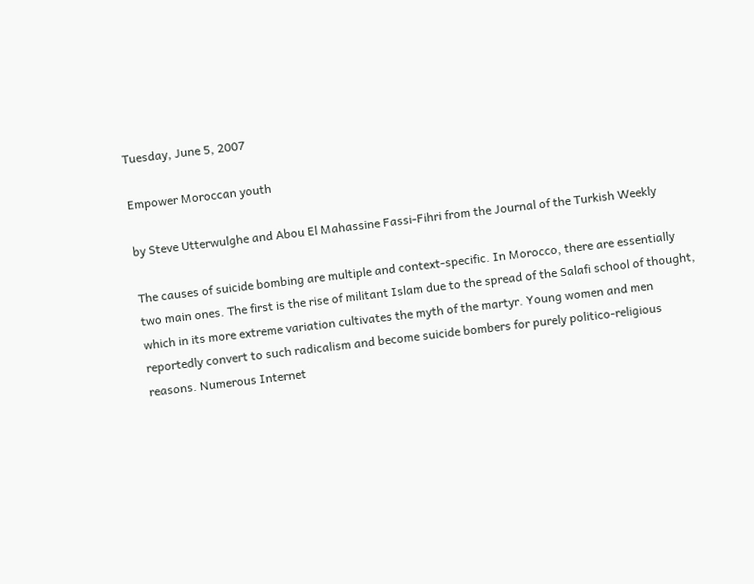Tuesday, June 5, 2007

Empower Moroccan youth

by Steve Utterwulghe and Abou El Mahassine Fassi-Fihri from the Journal of the Turkish Weekly

The causes of suicide bombing are multiple and context-specific. In Morocco, there are essentially two main ones. The first is the rise of militant Islam due to the spread of the Salafi school of thought, which in its more extreme variation cultivates the myth of the martyr. Young women and men reportedly convert to such radicalism and become suicide bombers for purely politico-religious reasons. Numerous Internet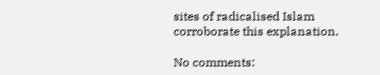sites of radicalised Islam corroborate this explanation.

No comments: